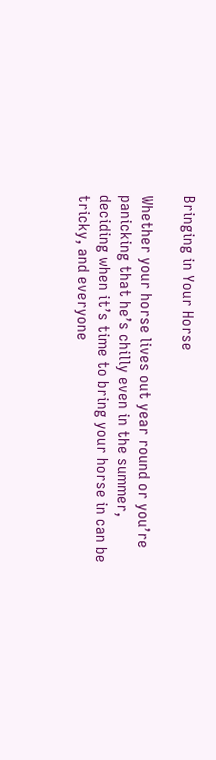Bringing in Your Horse

Whether your horse lives out year round or you’re panicking that he’s chilly even in the summer, deciding when it’s time to bring your horse in can be tricky, and everyone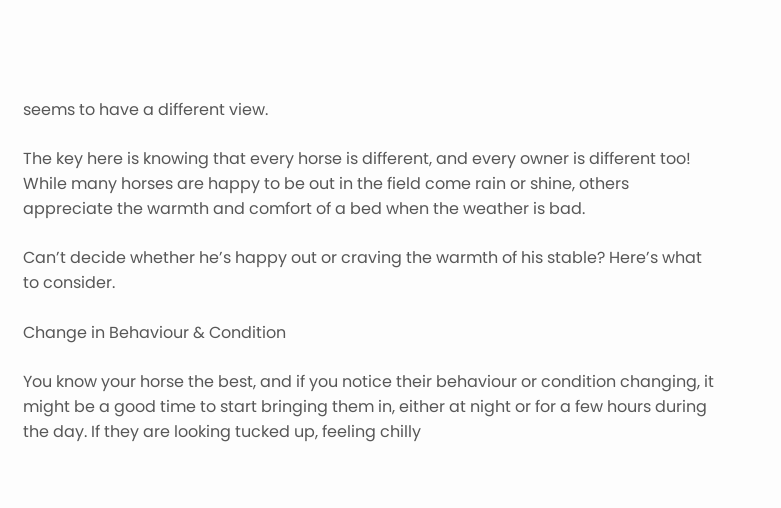seems to have a different view.

The key here is knowing that every horse is different, and every owner is different too! While many horses are happy to be out in the field come rain or shine, others appreciate the warmth and comfort of a bed when the weather is bad.

Can’t decide whether he’s happy out or craving the warmth of his stable? Here’s what to consider.

Change in Behaviour & Condition

You know your horse the best, and if you notice their behaviour or condition changing, it might be a good time to start bringing them in, either at night or for a few hours during the day. If they are looking tucked up, feeling chilly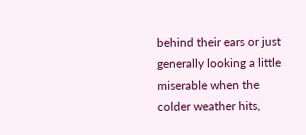behind their ears or just generally looking a little miserable when the colder weather hits,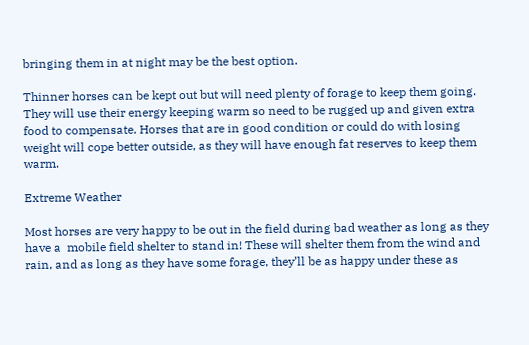bringing them in at night may be the best option.

Thinner horses can be kept out but will need plenty of forage to keep them going. They will use their energy keeping warm so need to be rugged up and given extra food to compensate. Horses that are in good condition or could do with losing weight will cope better outside, as they will have enough fat reserves to keep them warm.

Extreme Weather

Most horses are very happy to be out in the field during bad weather as long as they have a  mobile field shelter to stand in! These will shelter them from the wind and rain, and as long as they have some forage, they’ll be as happy under these as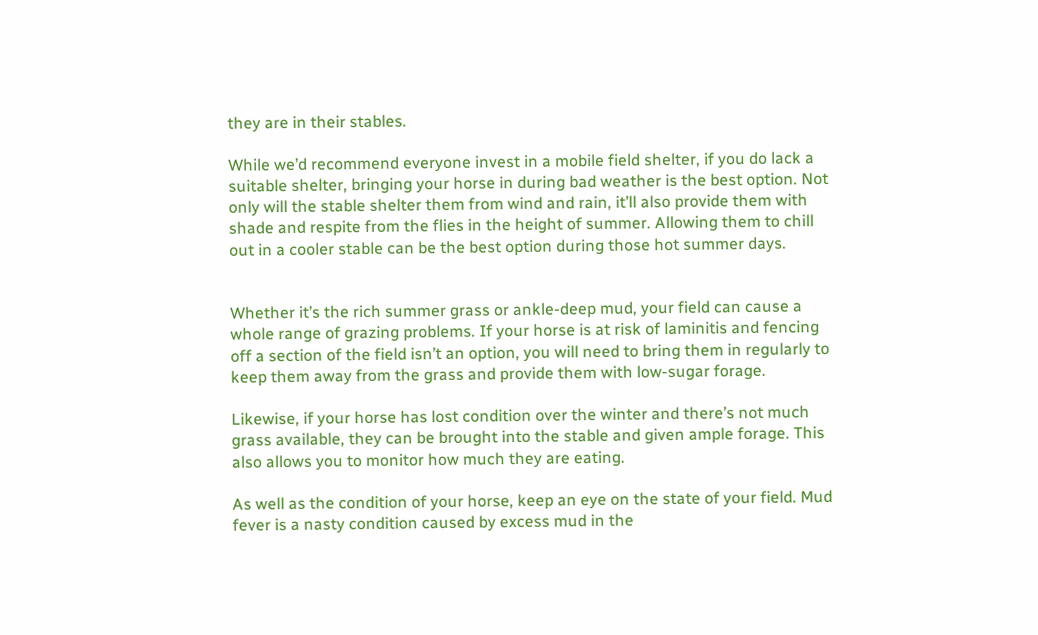they are in their stables.

While we’d recommend everyone invest in a mobile field shelter, if you do lack a suitable shelter, bringing your horse in during bad weather is the best option. Not only will the stable shelter them from wind and rain, it’ll also provide them with shade and respite from the flies in the height of summer. Allowing them to chill out in a cooler stable can be the best option during those hot summer days.


Whether it’s the rich summer grass or ankle-deep mud, your field can cause a whole range of grazing problems. If your horse is at risk of laminitis and fencing off a section of the field isn’t an option, you will need to bring them in regularly to keep them away from the grass and provide them with low-sugar forage.

Likewise, if your horse has lost condition over the winter and there’s not much grass available, they can be brought into the stable and given ample forage. This also allows you to monitor how much they are eating.

As well as the condition of your horse, keep an eye on the state of your field. Mud fever is a nasty condition caused by excess mud in the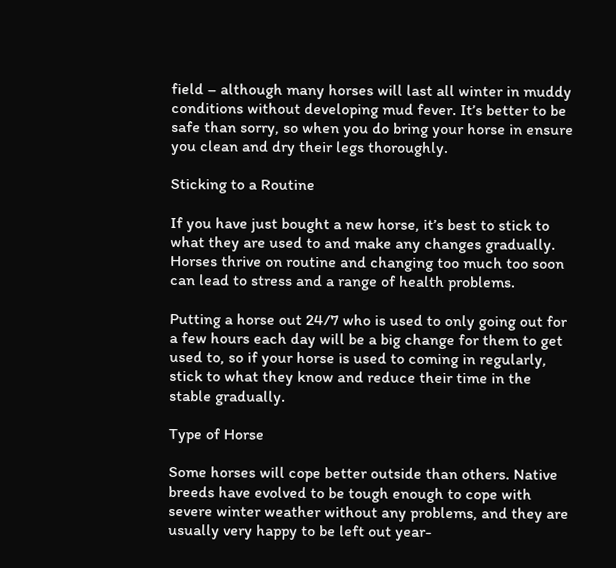field – although many horses will last all winter in muddy conditions without developing mud fever. It’s better to be safe than sorry, so when you do bring your horse in ensure you clean and dry their legs thoroughly.

Sticking to a Routine

If you have just bought a new horse, it’s best to stick to what they are used to and make any changes gradually. Horses thrive on routine and changing too much too soon can lead to stress and a range of health problems.

Putting a horse out 24/7 who is used to only going out for a few hours each day will be a big change for them to get used to, so if your horse is used to coming in regularly, stick to what they know and reduce their time in the stable gradually.

Type of Horse

Some horses will cope better outside than others. Native breeds have evolved to be tough enough to cope with severe winter weather without any problems, and they are usually very happy to be left out year-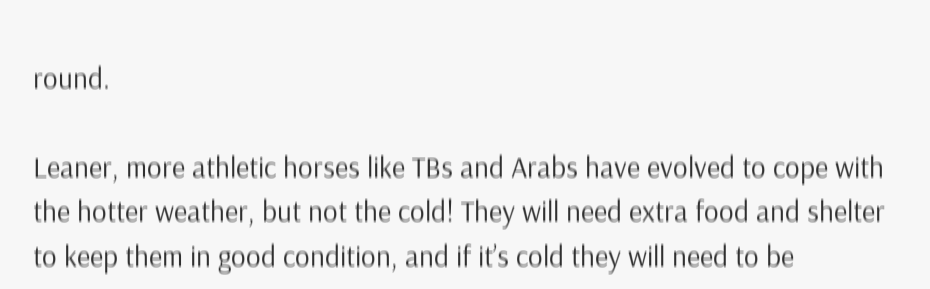round.

Leaner, more athletic horses like TBs and Arabs have evolved to cope with the hotter weather, but not the cold! They will need extra food and shelter to keep them in good condition, and if it’s cold they will need to be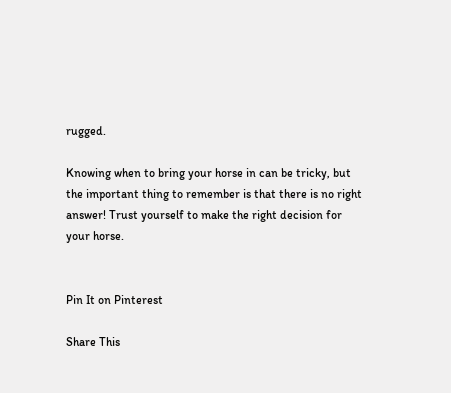rugged.

Knowing when to bring your horse in can be tricky, but the important thing to remember is that there is no right answer! Trust yourself to make the right decision for your horse.


Pin It on Pinterest

Share This